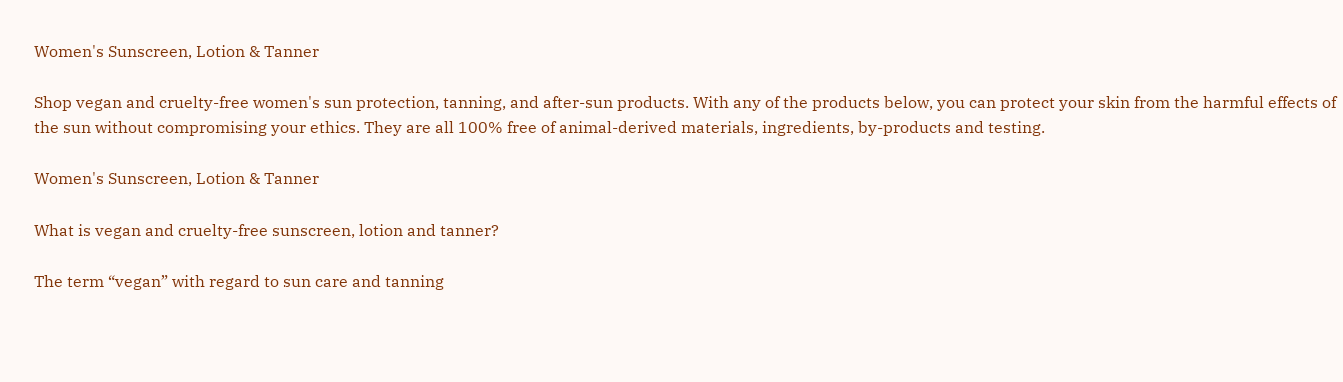Women's Sunscreen, Lotion & Tanner

Shop vegan and cruelty-free women's sun protection, tanning, and after-sun products. With any of the products below, you can protect your skin from the harmful effects of the sun without compromising your ethics. They are all 100% free of animal-derived materials, ingredients, by-products and testing.

Women's Sunscreen, Lotion & Tanner

What is vegan and cruelty-free sunscreen, lotion and tanner?

The term “vegan” with regard to sun care and tanning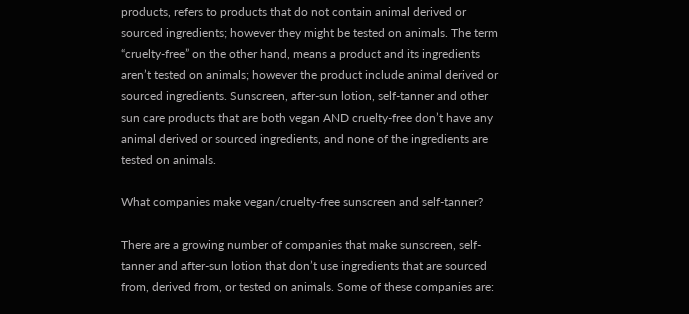products, refers to products that do not contain animal derived or sourced ingredients; however they might be tested on animals. The term “cruelty-free” on the other hand, means a product and its ingredients aren’t tested on animals; however the product include animal derived or sourced ingredients. Sunscreen, after-sun lotion, self-tanner and other sun care products that are both vegan AND cruelty-free don’t have any animal derived or sourced ingredients, and none of the ingredients are tested on animals.

What companies make vegan/cruelty-free sunscreen and self-tanner?

There are a growing number of companies that make sunscreen, self-tanner and after-sun lotion that don’t use ingredients that are sourced from, derived from, or tested on animals. Some of these companies are: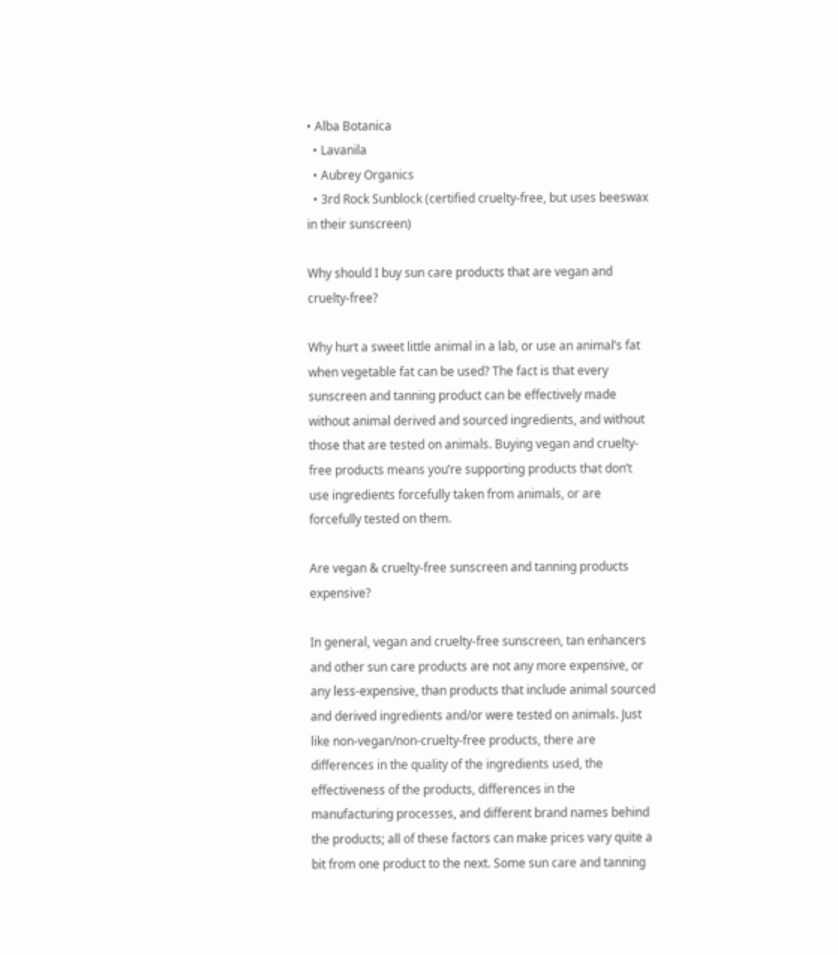• Alba Botanica
  • Lavanila
  • Aubrey Organics
  • 3rd Rock Sunblock (certified cruelty-free, but uses beeswax in their sunscreen)

Why should I buy sun care products that are vegan and cruelty-free?

Why hurt a sweet little animal in a lab, or use an animal’s fat when vegetable fat can be used? The fact is that every sunscreen and tanning product can be effectively made without animal derived and sourced ingredients, and without those that are tested on animals. Buying vegan and cruelty-free products means you’re supporting products that don’t use ingredients forcefully taken from animals, or are forcefully tested on them.

Are vegan & cruelty-free sunscreen and tanning products expensive?

In general, vegan and cruelty-free sunscreen, tan enhancers and other sun care products are not any more expensive, or any less-expensive, than products that include animal sourced and derived ingredients and/or were tested on animals. Just like non-vegan/non-cruelty-free products, there are differences in the quality of the ingredients used, the effectiveness of the products, differences in the manufacturing processes, and different brand names behind the products; all of these factors can make prices vary quite a bit from one product to the next. Some sun care and tanning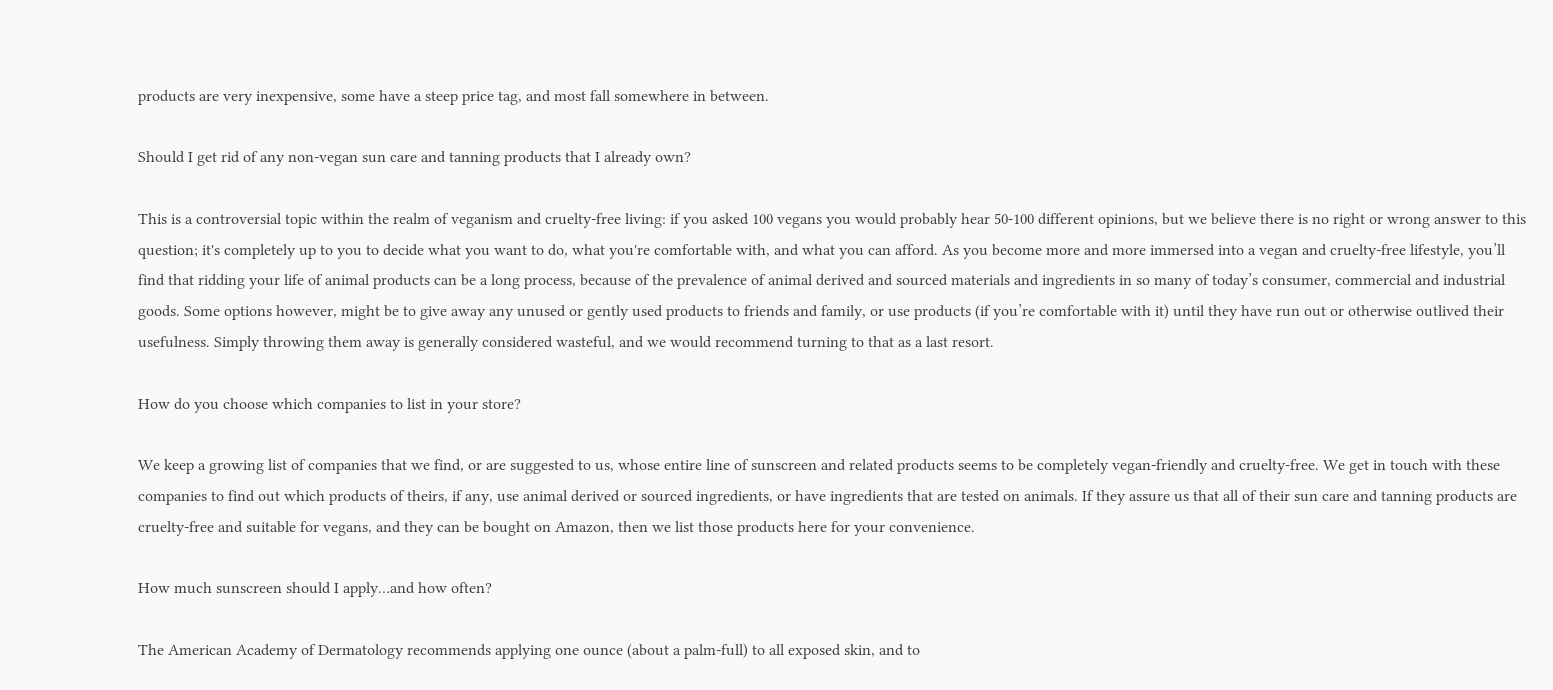products are very inexpensive, some have a steep price tag, and most fall somewhere in between.

Should I get rid of any non-vegan sun care and tanning products that I already own?

This is a controversial topic within the realm of veganism and cruelty-free living: if you asked 100 vegans you would probably hear 50-100 different opinions, but we believe there is no right or wrong answer to this question; it's completely up to you to decide what you want to do, what you're comfortable with, and what you can afford. As you become more and more immersed into a vegan and cruelty-free lifestyle, you’ll find that ridding your life of animal products can be a long process, because of the prevalence of animal derived and sourced materials and ingredients in so many of today’s consumer, commercial and industrial goods. Some options however, might be to give away any unused or gently used products to friends and family, or use products (if you’re comfortable with it) until they have run out or otherwise outlived their usefulness. Simply throwing them away is generally considered wasteful, and we would recommend turning to that as a last resort.

How do you choose which companies to list in your store?

We keep a growing list of companies that we find, or are suggested to us, whose entire line of sunscreen and related products seems to be completely vegan-friendly and cruelty-free. We get in touch with these companies to find out which products of theirs, if any, use animal derived or sourced ingredients, or have ingredients that are tested on animals. If they assure us that all of their sun care and tanning products are cruelty-free and suitable for vegans, and they can be bought on Amazon, then we list those products here for your convenience.

How much sunscreen should I apply…and how often?

The American Academy of Dermatology recommends applying one ounce (about a palm-full) to all exposed skin, and to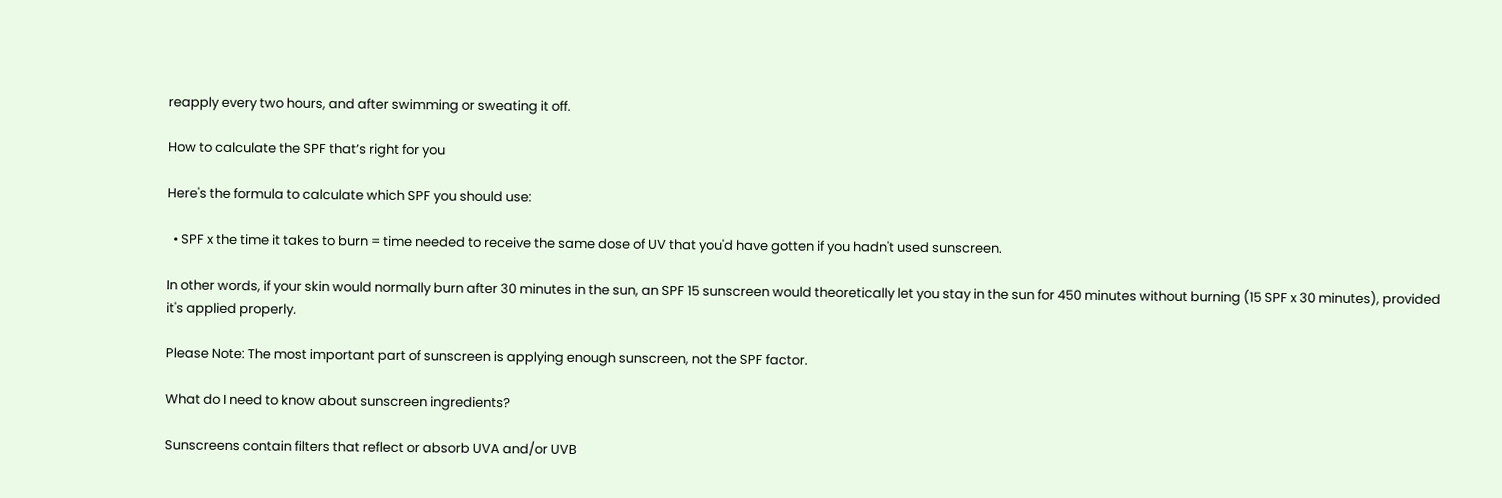reapply every two hours, and after swimming or sweating it off.

How to calculate the SPF that’s right for you

Here's the formula to calculate which SPF you should use:

  • SPF x the time it takes to burn = time needed to receive the same dose of UV that you'd have gotten if you hadn't used sunscreen.

In other words, if your skin would normally burn after 30 minutes in the sun, an SPF 15 sunscreen would theoretically let you stay in the sun for 450 minutes without burning (15 SPF x 30 minutes), provided it's applied properly.

Please Note: The most important part of sunscreen is applying enough sunscreen, not the SPF factor.

What do I need to know about sunscreen ingredients?

Sunscreens contain filters that reflect or absorb UVA and/or UVB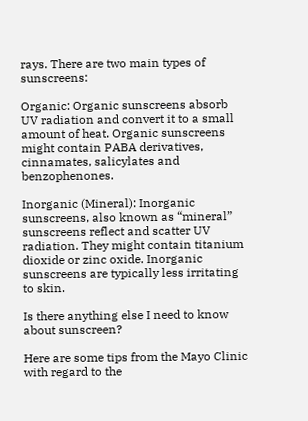rays. There are two main types of sunscreens:

Organic: Organic sunscreens absorb UV radiation and convert it to a small amount of heat. Organic sunscreens might contain PABA derivatives, cinnamates, salicylates and benzophenones.

Inorganic (Mineral): Inorganic sunscreens, also known as “mineral” sunscreens reflect and scatter UV radiation. They might contain titanium dioxide or zinc oxide. Inorganic sunscreens are typically less irritating to skin.

Is there anything else I need to know about sunscreen?

Here are some tips from the Mayo Clinic with regard to the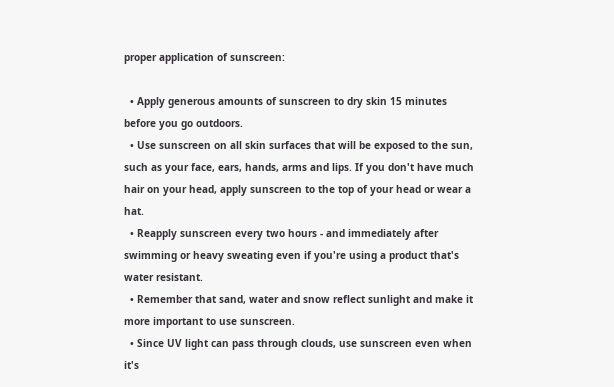proper application of sunscreen:

  • Apply generous amounts of sunscreen to dry skin 15 minutes before you go outdoors.
  • Use sunscreen on all skin surfaces that will be exposed to the sun, such as your face, ears, hands, arms and lips. If you don't have much hair on your head, apply sunscreen to the top of your head or wear a hat.
  • Reapply sunscreen every two hours - and immediately after swimming or heavy sweating even if you're using a product that's water resistant.
  • Remember that sand, water and snow reflect sunlight and make it more important to use sunscreen.
  • Since UV light can pass through clouds, use sunscreen even when it's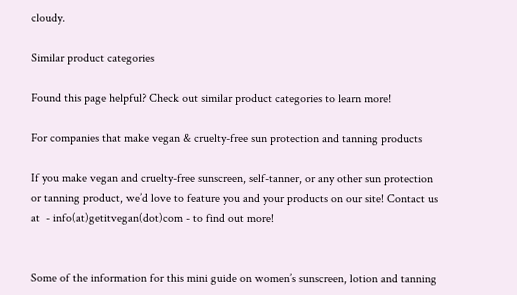cloudy.

Similar product categories

Found this page helpful? Check out similar product categories to learn more!

For companies that make vegan & cruelty-free sun protection and tanning products

If you make vegan and cruelty-free sunscreen, self-tanner, or any other sun protection or tanning product, we’d love to feature you and your products on our site! Contact us at  - info(at)getitvegan(dot)com - to find out more!


Some of the information for this mini guide on women’s sunscreen, lotion and tanning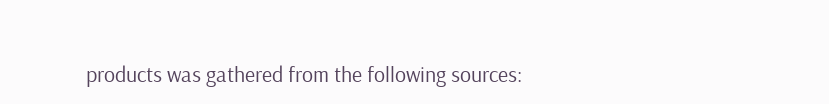products was gathered from the following sources: